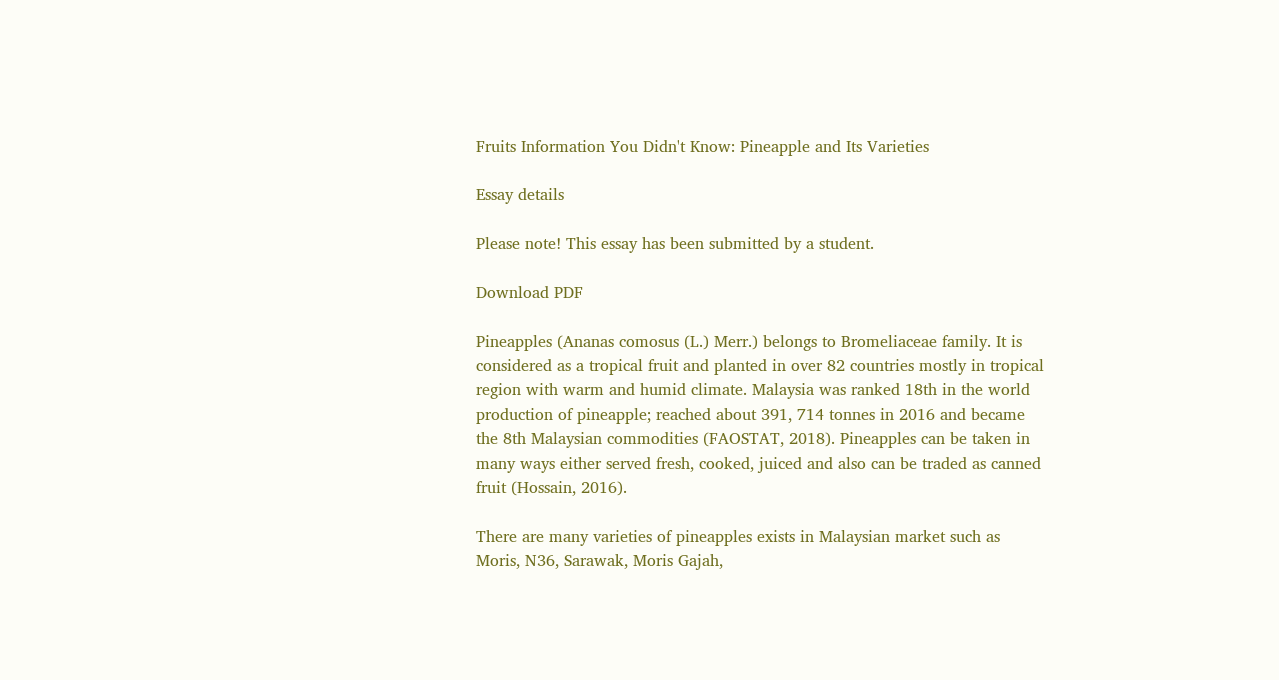Fruits Information You Didn't Know: Pineapple and Its Varieties

Essay details

Please note! This essay has been submitted by a student.

Download PDF

Pineapples (Ananas comosus (L.) Merr.) belongs to Bromeliaceae family. It is considered as a tropical fruit and planted in over 82 countries mostly in tropical region with warm and humid climate. Malaysia was ranked 18th in the world production of pineapple; reached about 391, 714 tonnes in 2016 and became the 8th Malaysian commodities (FAOSTAT, 2018). Pineapples can be taken in many ways either served fresh, cooked, juiced and also can be traded as canned fruit (Hossain, 2016).

There are many varieties of pineapples exists in Malaysian market such as Moris, N36, Sarawak, Moris Gajah,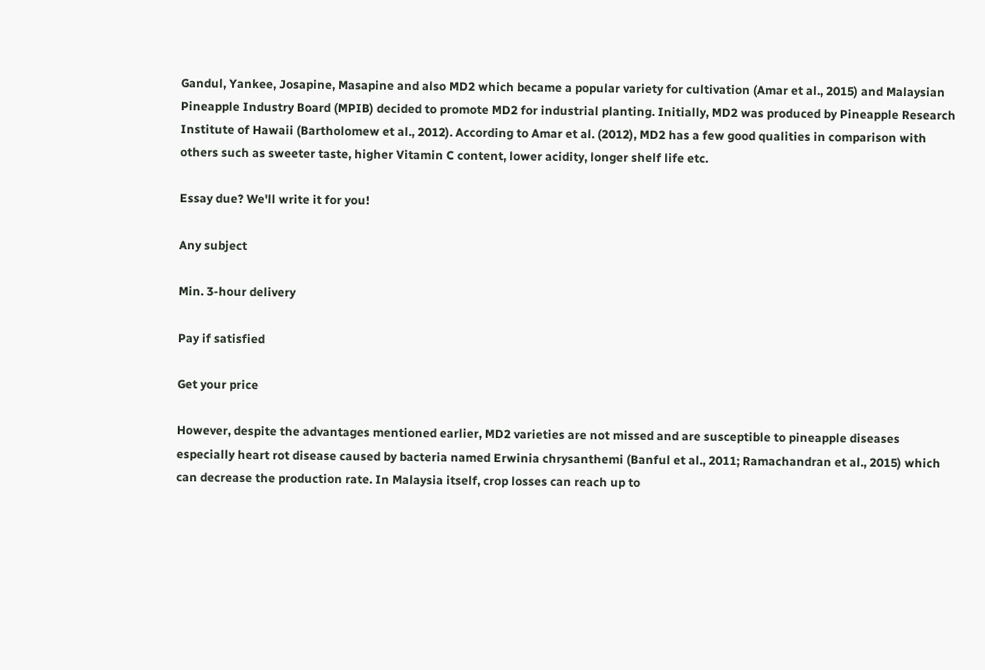Gandul, Yankee, Josapine, Masapine and also MD2 which became a popular variety for cultivation (Amar et al., 2015) and Malaysian Pineapple Industry Board (MPIB) decided to promote MD2 for industrial planting. Initially, MD2 was produced by Pineapple Research Institute of Hawaii (Bartholomew et al., 2012). According to Amar et al. (2012), MD2 has a few good qualities in comparison with others such as sweeter taste, higher Vitamin C content, lower acidity, longer shelf life etc.

Essay due? We'll write it for you!

Any subject

Min. 3-hour delivery

Pay if satisfied

Get your price

However, despite the advantages mentioned earlier, MD2 varieties are not missed and are susceptible to pineapple diseases especially heart rot disease caused by bacteria named Erwinia chrysanthemi (Banful et al., 2011; Ramachandran et al., 2015) which can decrease the production rate. In Malaysia itself, crop losses can reach up to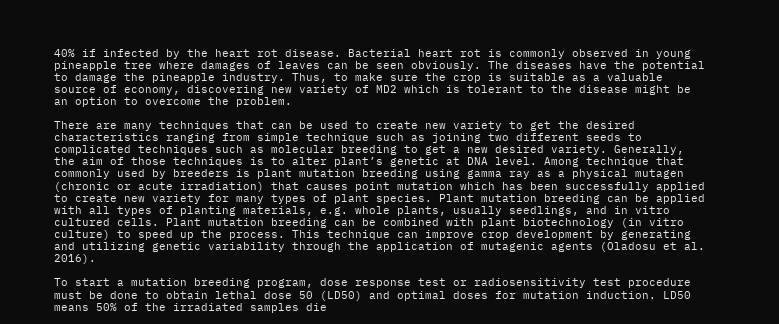40% if infected by the heart rot disease. Bacterial heart rot is commonly observed in young pineapple tree where damages of leaves can be seen obviously. The diseases have the potential to damage the pineapple industry. Thus, to make sure the crop is suitable as a valuable source of economy, discovering new variety of MD2 which is tolerant to the disease might be an option to overcome the problem.

There are many techniques that can be used to create new variety to get the desired characteristics ranging from simple technique such as joining two different seeds to complicated techniques such as molecular breeding to get a new desired variety. Generally, the aim of those techniques is to alter plant’s genetic at DNA level. Among technique that commonly used by breeders is plant mutation breeding using gamma ray as a physical mutagen (chronic or acute irradiation) that causes point mutation which has been successfully applied to create new variety for many types of plant species. Plant mutation breeding can be applied with all types of planting materials, e.g. whole plants, usually seedlings, and in vitro cultured cells. Plant mutation breeding can be combined with plant biotechnology (in vitro culture) to speed up the process. This technique can improve crop development by generating and utilizing genetic variability through the application of mutagenic agents (Oladosu et al. 2016).

To start a mutation breeding program, dose response test or radiosensitivity test procedure must be done to obtain lethal dose 50 (LD50) and optimal doses for mutation induction. LD50 means 50% of the irradiated samples die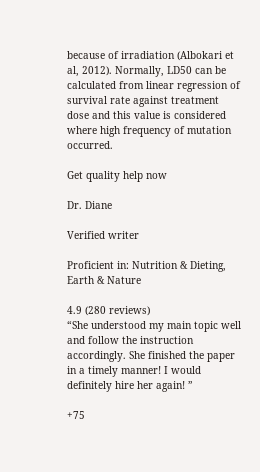because of irradiation (Albokari et al, 2012). Normally, LD50 can be calculated from linear regression of survival rate against treatment dose and this value is considered where high frequency of mutation occurred.

Get quality help now

Dr. Diane

Verified writer

Proficient in: Nutrition & Dieting, Earth & Nature

4.9 (280 reviews)
“She understood my main topic well and follow the instruction accordingly. She finished the paper in a timely manner! I would definitely hire her again! ”

+75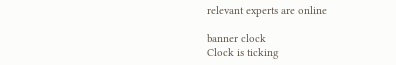relevant experts are online

banner clock
Clock is ticking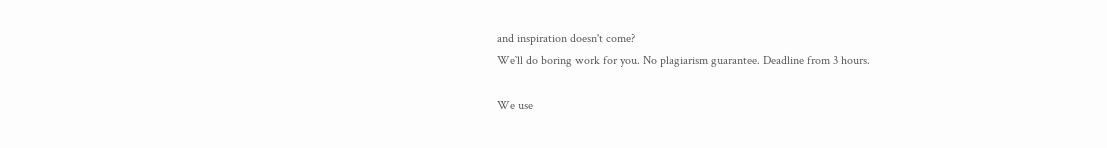and inspiration doesn't come?
We`ll do boring work for you. No plagiarism guarantee. Deadline from 3 hours.

We use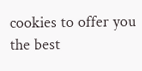cookies to offer you the best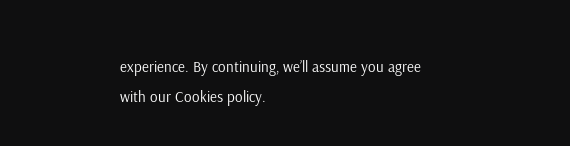experience. By continuing, we’ll assume you agree with our Cookies policy.